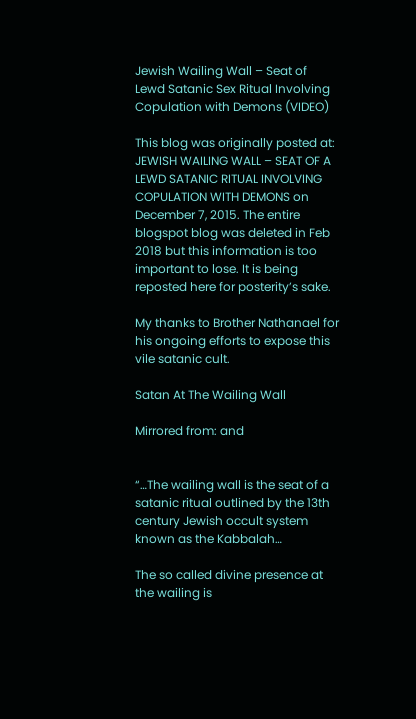Jewish Wailing Wall – Seat of Lewd Satanic Sex Ritual Involving Copulation with Demons (VIDEO)

This blog was originally posted at:
JEWISH WAILING WALL – SEAT OF A LEWD SATANIC RITUAL INVOLVING COPULATION WITH DEMONS on December 7, 2015. The entire blogspot blog was deleted in Feb 2018 but this information is too important to lose. It is being reposted here for posterity’s sake.

My thanks to Brother Nathanael for his ongoing efforts to expose this vile satanic cult.

Satan At The Wailing Wall

Mirrored from: and


“…The wailing wall is the seat of a satanic ritual outlined by the 13th century Jewish occult system known as the Kabbalah…

The so called divine presence at the wailing is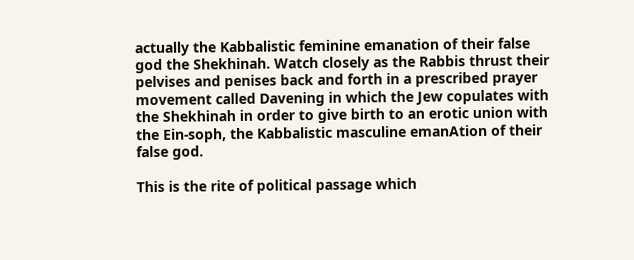actually the Kabbalistic feminine emanation of their false god the Shekhinah. Watch closely as the Rabbis thrust their pelvises and penises back and forth in a prescribed prayer movement called Davening in which the Jew copulates with the Shekhinah in order to give birth to an erotic union with the Ein-soph, the Kabbalistic masculine emanAtion of their false god.

This is the rite of political passage which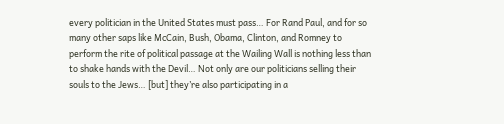every politician in the United States must pass… For Rand Paul, and for so many other saps like McCain, Bush, Obama, Clinton, and Romney to perform the rite of political passage at the Wailing Wall is nothing less than to shake hands with the Devil… Not only are our politicians selling their souls to the Jews… [but] they’re also participating in a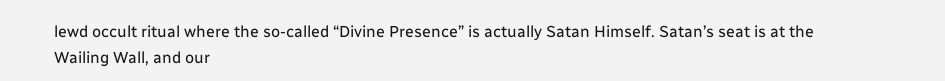lewd occult ritual where the so-called “Divine Presence” is actually Satan Himself. Satan’s seat is at the Wailing Wall, and our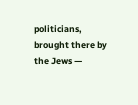politicians, brought there by the Jews —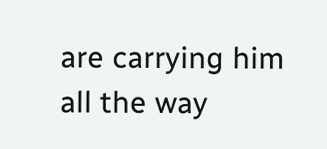are carrying him all the way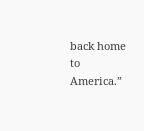back home to America.”